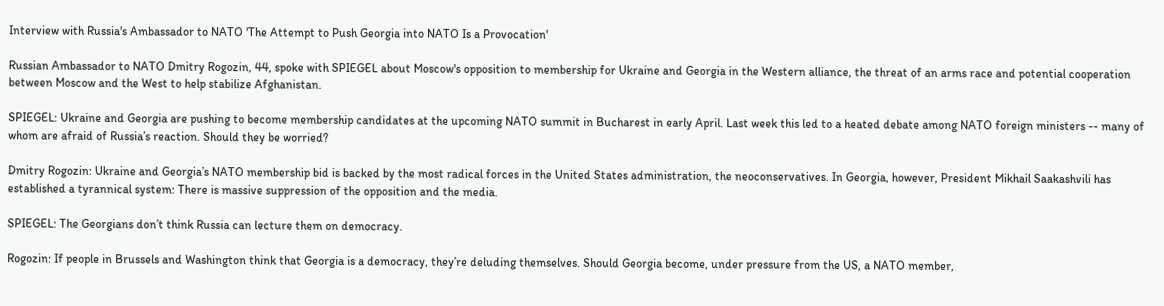Interview with Russia's Ambassador to NATO 'The Attempt to Push Georgia into NATO Is a Provocation'

Russian Ambassador to NATO Dmitry Rogozin, 44, spoke with SPIEGEL about Moscow's opposition to membership for Ukraine and Georgia in the Western alliance, the threat of an arms race and potential cooperation between Moscow and the West to help stabilize Afghanistan.

SPIEGEL: Ukraine and Georgia are pushing to become membership candidates at the upcoming NATO summit in Bucharest in early April. Last week this led to a heated debate among NATO foreign ministers -- many of whom are afraid of Russia’s reaction. Should they be worried?

Dmitry Rogozin: Ukraine and Georgia’s NATO membership bid is backed by the most radical forces in the United States administration, the neoconservatives. In Georgia, however, President Mikhail Saakashvili has established a tyrannical system: There is massive suppression of the opposition and the media.

SPIEGEL: The Georgians don’t think Russia can lecture them on democracy.

Rogozin: If people in Brussels and Washington think that Georgia is a democracy, they’re deluding themselves. Should Georgia become, under pressure from the US, a NATO member,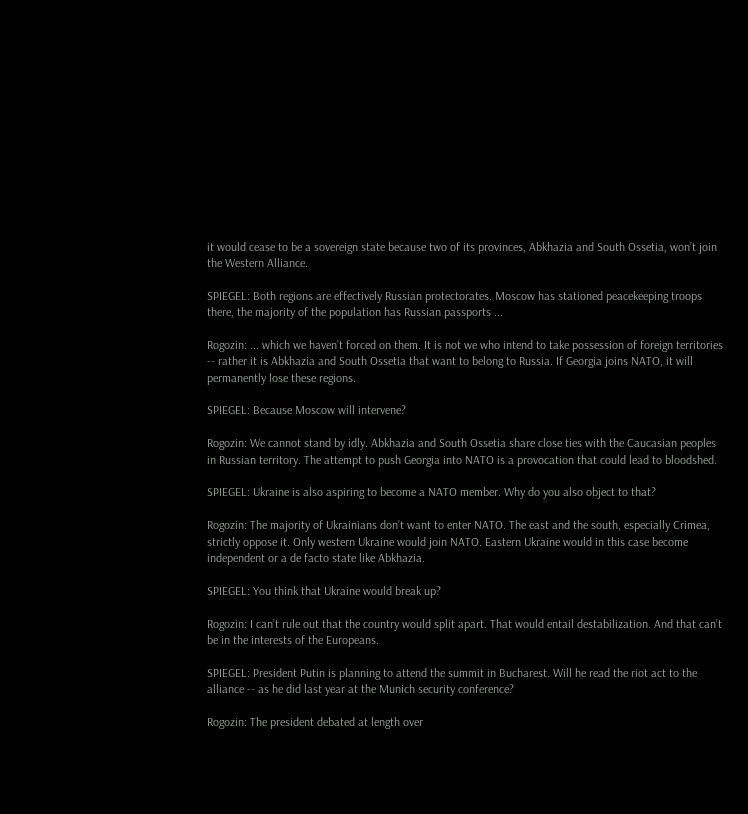it would cease to be a sovereign state because two of its provinces, Abkhazia and South Ossetia, won’t join the Western Alliance.

SPIEGEL: Both regions are effectively Russian protectorates. Moscow has stationed peacekeeping troops there, the majority of the population has Russian passports ...

Rogozin: ... which we haven’t forced on them. It is not we who intend to take possession of foreign territories -- rather it is Abkhazia and South Ossetia that want to belong to Russia. If Georgia joins NATO, it will permanently lose these regions.

SPIEGEL: Because Moscow will intervene?

Rogozin: We cannot stand by idly. Abkhazia and South Ossetia share close ties with the Caucasian peoples in Russian territory. The attempt to push Georgia into NATO is a provocation that could lead to bloodshed.

SPIEGEL: Ukraine is also aspiring to become a NATO member. Why do you also object to that?

Rogozin: The majority of Ukrainians don’t want to enter NATO. The east and the south, especially Crimea, strictly oppose it. Only western Ukraine would join NATO. Eastern Ukraine would in this case become independent or a de facto state like Abkhazia.

SPIEGEL: You think that Ukraine would break up?

Rogozin: I can’t rule out that the country would split apart. That would entail destabilization. And that can’t be in the interests of the Europeans.

SPIEGEL: President Putin is planning to attend the summit in Bucharest. Will he read the riot act to the alliance -- as he did last year at the Munich security conference?

Rogozin: The president debated at length over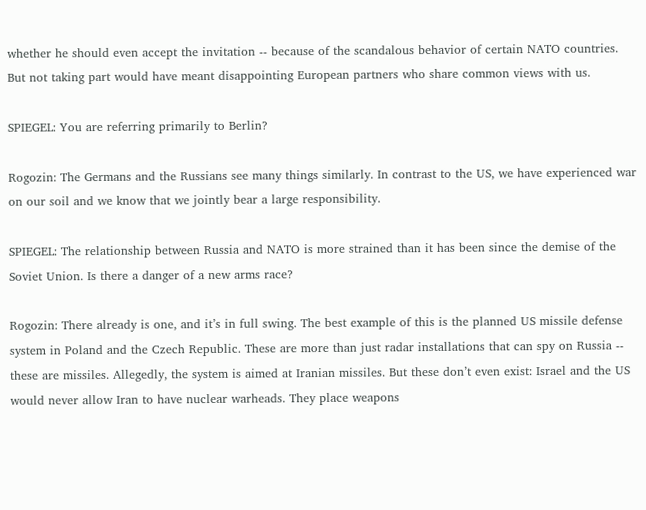whether he should even accept the invitation -- because of the scandalous behavior of certain NATO countries. But not taking part would have meant disappointing European partners who share common views with us.

SPIEGEL: You are referring primarily to Berlin?

Rogozin: The Germans and the Russians see many things similarly. In contrast to the US, we have experienced war on our soil and we know that we jointly bear a large responsibility.

SPIEGEL: The relationship between Russia and NATO is more strained than it has been since the demise of the Soviet Union. Is there a danger of a new arms race?

Rogozin: There already is one, and it’s in full swing. The best example of this is the planned US missile defense system in Poland and the Czech Republic. These are more than just radar installations that can spy on Russia -- these are missiles. Allegedly, the system is aimed at Iranian missiles. But these don’t even exist: Israel and the US would never allow Iran to have nuclear warheads. They place weapons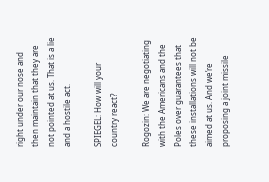right under our nose and then maintain that they are not pointed at us. That is a lie and a hostile act.

SPIEGEL: How will your country react?

Rogozin: We are negotiating with the Americans and the Poles over guarantees that these installations will not be aimed at us. And we’re proposing a joint missile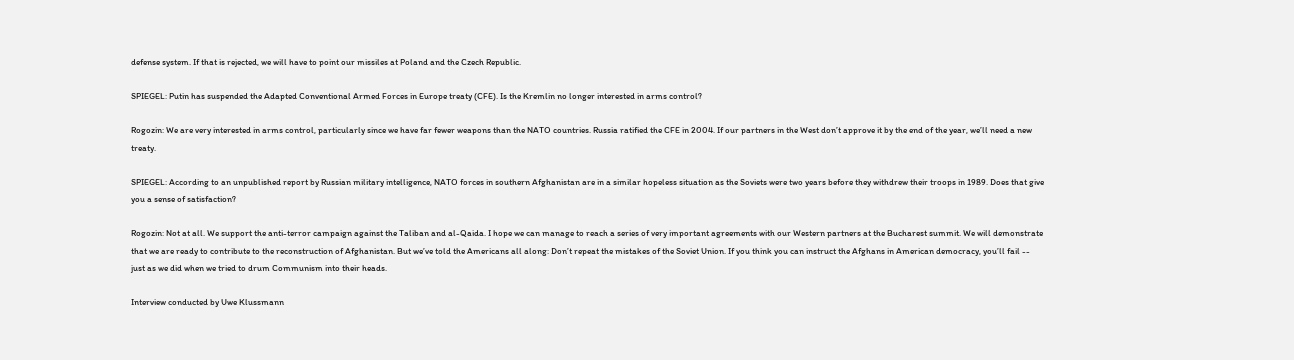defense system. If that is rejected, we will have to point our missiles at Poland and the Czech Republic.

SPIEGEL: Putin has suspended the Adapted Conventional Armed Forces in Europe treaty (CFE). Is the Kremlin no longer interested in arms control?

Rogozin: We are very interested in arms control, particularly since we have far fewer weapons than the NATO countries. Russia ratified the CFE in 2004. If our partners in the West don’t approve it by the end of the year, we’ll need a new treaty.

SPIEGEL: According to an unpublished report by Russian military intelligence, NATO forces in southern Afghanistan are in a similar hopeless situation as the Soviets were two years before they withdrew their troops in 1989. Does that give you a sense of satisfaction?

Rogozin: Not at all. We support the anti-terror campaign against the Taliban and al-Qaida. I hope we can manage to reach a series of very important agreements with our Western partners at the Bucharest summit. We will demonstrate that we are ready to contribute to the reconstruction of Afghanistan. But we’ve told the Americans all along: Don’t repeat the mistakes of the Soviet Union. If you think you can instruct the Afghans in American democracy, you’ll fail -- just as we did when we tried to drum Communism into their heads.

Interview conducted by Uwe Klussmann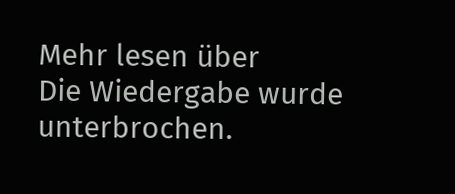Mehr lesen über
Die Wiedergabe wurde unterbrochen.